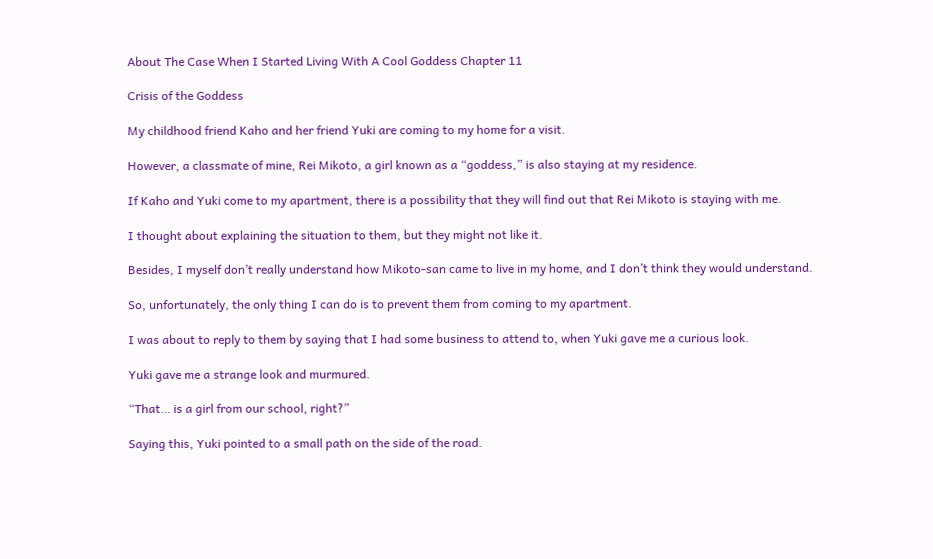About The Case When I Started Living With A Cool Goddess Chapter 11

Crisis of the Goddess

My childhood friend Kaho and her friend Yuki are coming to my home for a visit.

However, a classmate of mine, Rei Mikoto, a girl known as a “goddess,” is also staying at my residence.

If Kaho and Yuki come to my apartment, there is a possibility that they will find out that Rei Mikoto is staying with me.

I thought about explaining the situation to them, but they might not like it.

Besides, I myself don’t really understand how Mikoto-san came to live in my home, and I don’t think they would understand.

So, unfortunately, the only thing I can do is to prevent them from coming to my apartment.

I was about to reply to them by saying that I had some business to attend to, when Yuki gave me a curious look.

Yuki gave me a strange look and murmured.

“That… is a girl from our school, right?”

Saying this, Yuki pointed to a small path on the side of the road.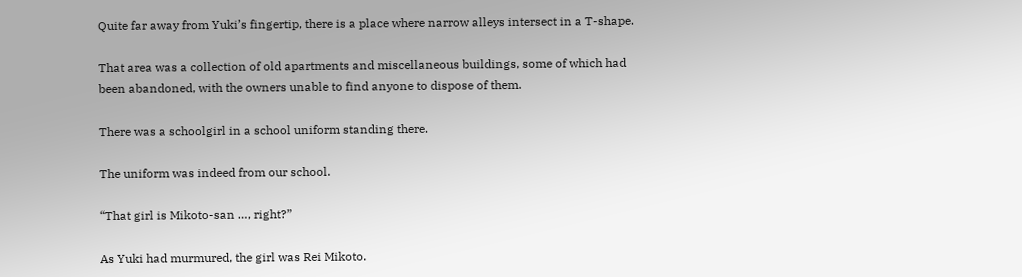Quite far away from Yuki’s fingertip, there is a place where narrow alleys intersect in a T-shape.

That area was a collection of old apartments and miscellaneous buildings, some of which had been abandoned, with the owners unable to find anyone to dispose of them.

There was a schoolgirl in a school uniform standing there.

The uniform was indeed from our school.

“That girl is Mikoto-san …, right?”

As Yuki had murmured, the girl was Rei Mikoto.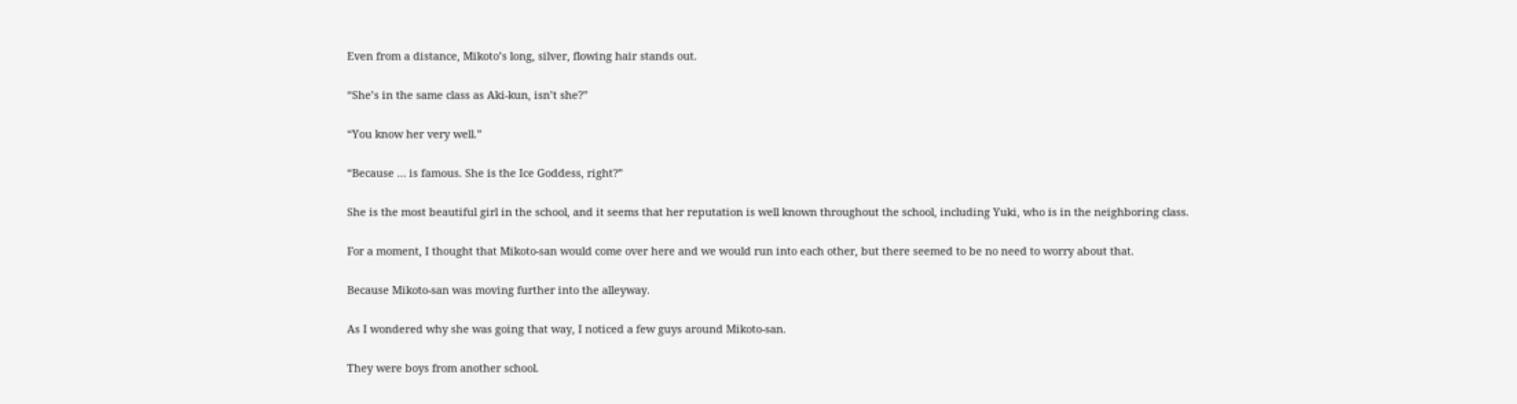Even from a distance, Mikoto’s long, silver, flowing hair stands out.

“She’s in the same class as Aki-kun, isn’t she?”

“You know her very well.”

“Because … is famous. She is the Ice Goddess, right?”

She is the most beautiful girl in the school, and it seems that her reputation is well known throughout the school, including Yuki, who is in the neighboring class.

For a moment, I thought that Mikoto-san would come over here and we would run into each other, but there seemed to be no need to worry about that.

Because Mikoto-san was moving further into the alleyway.

As I wondered why she was going that way, I noticed a few guys around Mikoto-san.

They were boys from another school.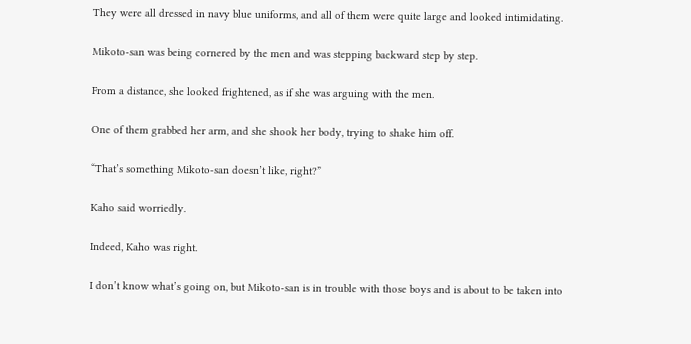They were all dressed in navy blue uniforms, and all of them were quite large and looked intimidating.

Mikoto-san was being cornered by the men and was stepping backward step by step.

From a distance, she looked frightened, as if she was arguing with the men.

One of them grabbed her arm, and she shook her body, trying to shake him off.

“That’s something Mikoto-san doesn’t like, right?”

Kaho said worriedly.

Indeed, Kaho was right.

I don’t know what’s going on, but Mikoto-san is in trouble with those boys and is about to be taken into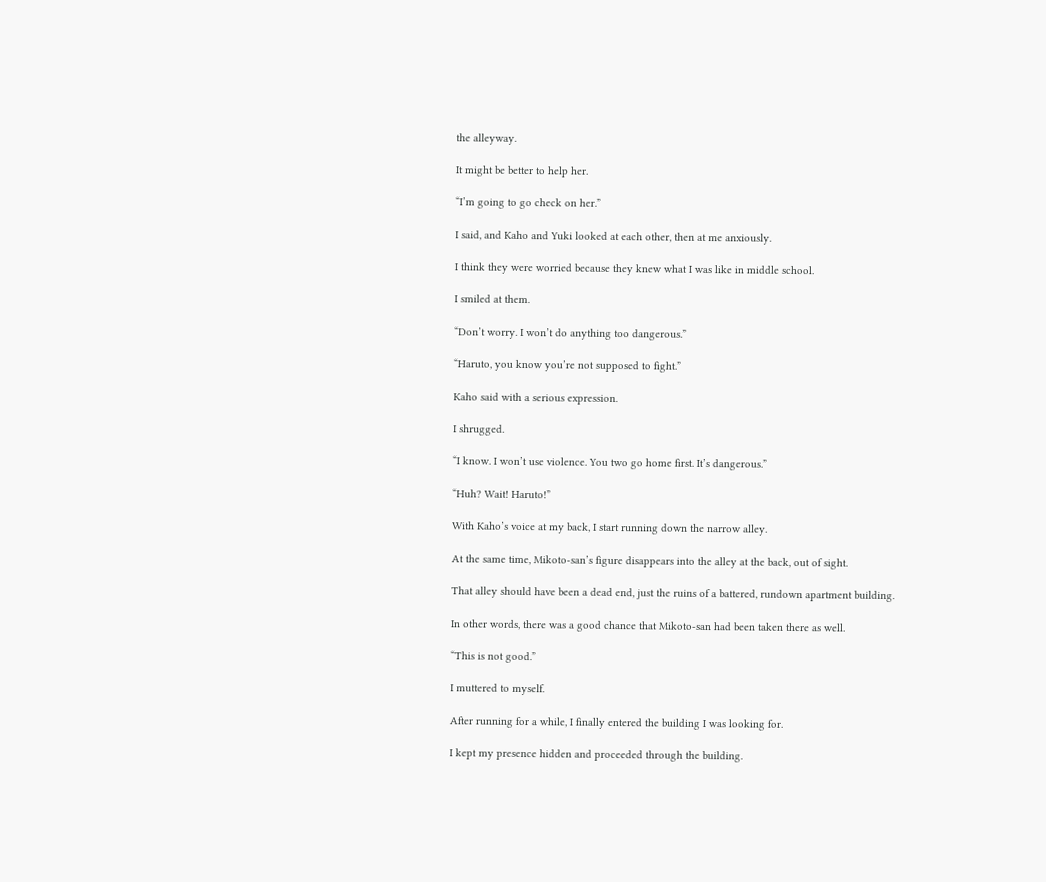the alleyway.

It might be better to help her.

“I’m going to go check on her.”

I said, and Kaho and Yuki looked at each other, then at me anxiously.

I think they were worried because they knew what I was like in middle school.

I smiled at them.

“Don’t worry. I won’t do anything too dangerous.”

“Haruto, you know you’re not supposed to fight.”

Kaho said with a serious expression.

I shrugged.

“I know. I won’t use violence. You two go home first. It’s dangerous.”

“Huh? Wait! Haruto!”

With Kaho’s voice at my back, I start running down the narrow alley.

At the same time, Mikoto-san’s figure disappears into the alley at the back, out of sight.

That alley should have been a dead end, just the ruins of a battered, rundown apartment building.

In other words, there was a good chance that Mikoto-san had been taken there as well.

“This is not good.”

I muttered to myself.

After running for a while, I finally entered the building I was looking for.

I kept my presence hidden and proceeded through the building.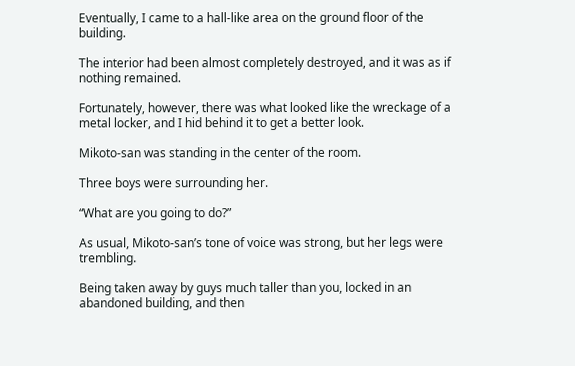Eventually, I came to a hall-like area on the ground floor of the building.

The interior had been almost completely destroyed, and it was as if nothing remained.

Fortunately, however, there was what looked like the wreckage of a metal locker, and I hid behind it to get a better look.

Mikoto-san was standing in the center of the room.

Three boys were surrounding her.

“What are you going to do?”

As usual, Mikoto-san’s tone of voice was strong, but her legs were trembling.

Being taken away by guys much taller than you, locked in an abandoned building, and then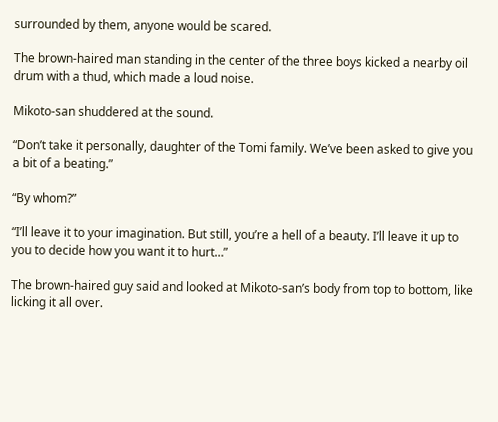surrounded by them, anyone would be scared.

The brown-haired man standing in the center of the three boys kicked a nearby oil drum with a thud, which made a loud noise.

Mikoto-san shuddered at the sound.

“Don’t take it personally, daughter of the Tomi family. We’ve been asked to give you a bit of a beating.”

“By whom?”

“I’ll leave it to your imagination. But still, you’re a hell of a beauty. I’ll leave it up to you to decide how you want it to hurt…”

The brown-haired guy said and looked at Mikoto-san’s body from top to bottom, like licking it all over.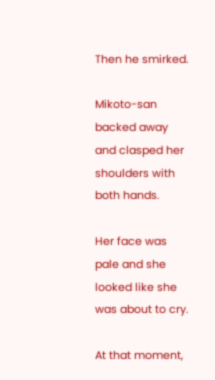Then he smirked.

Mikoto-san backed away and clasped her shoulders with both hands.

Her face was pale and she looked like she was about to cry.

At that moment,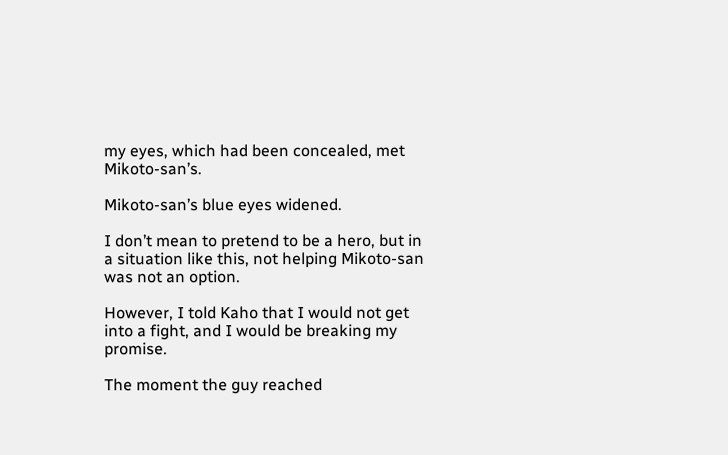my eyes, which had been concealed, met Mikoto-san’s.

Mikoto-san’s blue eyes widened.

I don’t mean to pretend to be a hero, but in a situation like this, not helping Mikoto-san was not an option.

However, I told Kaho that I would not get into a fight, and I would be breaking my promise.

The moment the guy reached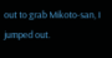out to grab Mikoto-san, I jumped out.